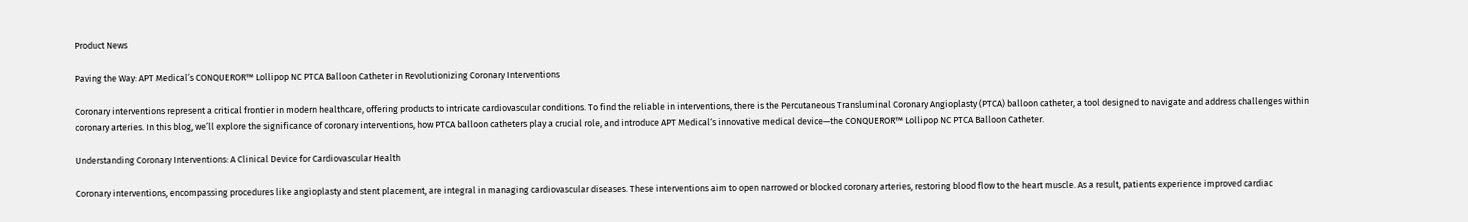Product News

Paving the Way: APT Medical’s CONQUEROR™ Lollipop NC PTCA Balloon Catheter in Revolutionizing Coronary Interventions

Coronary interventions represent a critical frontier in modern healthcare, offering products to intricate cardiovascular conditions. To find the reliable in interventions, there is the Percutaneous Transluminal Coronary Angioplasty (PTCA) balloon catheter, a tool designed to navigate and address challenges within coronary arteries. In this blog, we’ll explore the significance of coronary interventions, how PTCA balloon catheters play a crucial role, and introduce APT Medical‘s innovative medical device—the CONQUEROR™ Lollipop NC PTCA Balloon Catheter.

Understanding Coronary Interventions: A Clinical Device for Cardiovascular Health

Coronary interventions, encompassing procedures like angioplasty and stent placement, are integral in managing cardiovascular diseases. These interventions aim to open narrowed or blocked coronary arteries, restoring blood flow to the heart muscle. As a result, patients experience improved cardiac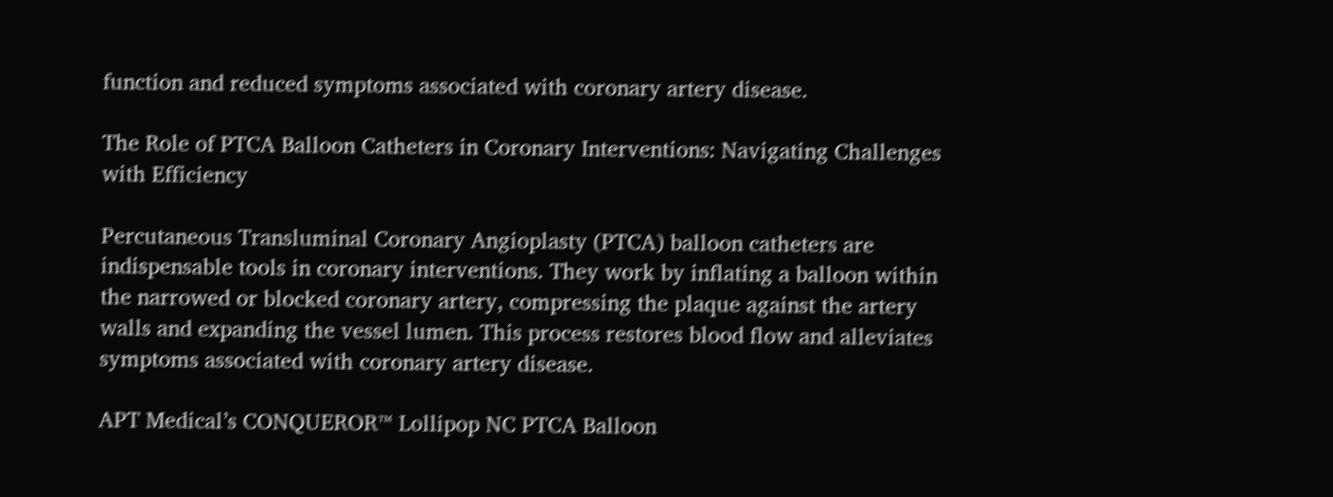function and reduced symptoms associated with coronary artery disease.

The Role of PTCA Balloon Catheters in Coronary Interventions: Navigating Challenges with Efficiency

Percutaneous Transluminal Coronary Angioplasty (PTCA) balloon catheters are indispensable tools in coronary interventions. They work by inflating a balloon within the narrowed or blocked coronary artery, compressing the plaque against the artery walls and expanding the vessel lumen. This process restores blood flow and alleviates symptoms associated with coronary artery disease.

APT Medical’s CONQUEROR™ Lollipop NC PTCA Balloon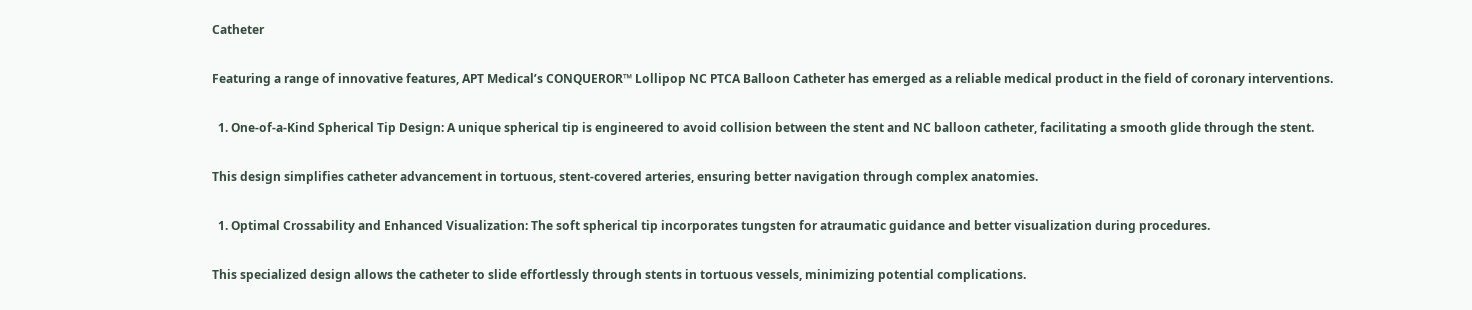Catheter

Featuring a range of innovative features, APT Medical’s CONQUEROR™ Lollipop NC PTCA Balloon Catheter has emerged as a reliable medical product in the field of coronary interventions.

  1. One-of-a-Kind Spherical Tip Design: A unique spherical tip is engineered to avoid collision between the stent and NC balloon catheter, facilitating a smooth glide through the stent.

This design simplifies catheter advancement in tortuous, stent-covered arteries, ensuring better navigation through complex anatomies.

  1. Optimal Crossability and Enhanced Visualization: The soft spherical tip incorporates tungsten for atraumatic guidance and better visualization during procedures.

This specialized design allows the catheter to slide effortlessly through stents in tortuous vessels, minimizing potential complications.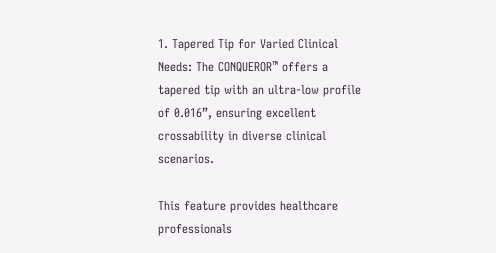1. Tapered Tip for Varied Clinical Needs: The CONQUEROR™ offers a tapered tip with an ultra-low profile of 0.016”, ensuring excellent crossability in diverse clinical scenarios.

This feature provides healthcare professionals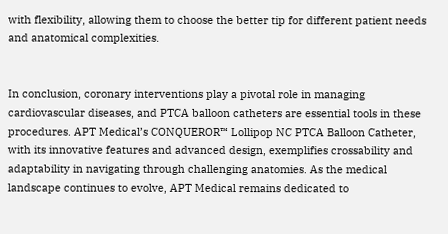with flexibility, allowing them to choose the better tip for different patient needs and anatomical complexities.


In conclusion, coronary interventions play a pivotal role in managing cardiovascular diseases, and PTCA balloon catheters are essential tools in these procedures. APT Medical’s CONQUEROR™ Lollipop NC PTCA Balloon Catheter, with its innovative features and advanced design, exemplifies crossability and adaptability in navigating through challenging anatomies. As the medical landscape continues to evolve, APT Medical remains dedicated to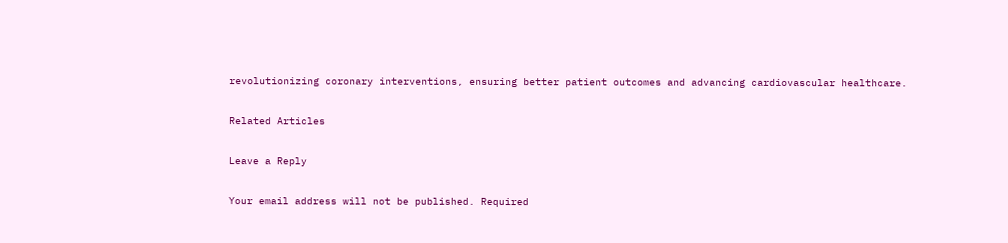revolutionizing coronary interventions, ensuring better patient outcomes and advancing cardiovascular healthcare.

Related Articles

Leave a Reply

Your email address will not be published. Required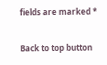fields are marked *

Back to top button